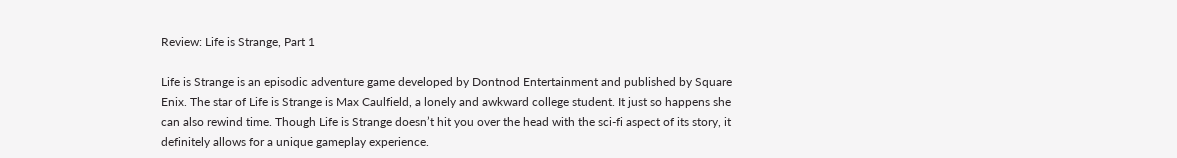Review: Life is Strange, Part 1

Life is Strange is an episodic adventure game developed by Dontnod Entertainment and published by Square Enix. The star of Life is Strange is Max Caulfield, a lonely and awkward college student. It just so happens she can also rewind time. Though Life is Strange doesn’t hit you over the head with the sci-fi aspect of its story, it definitely allows for a unique gameplay experience.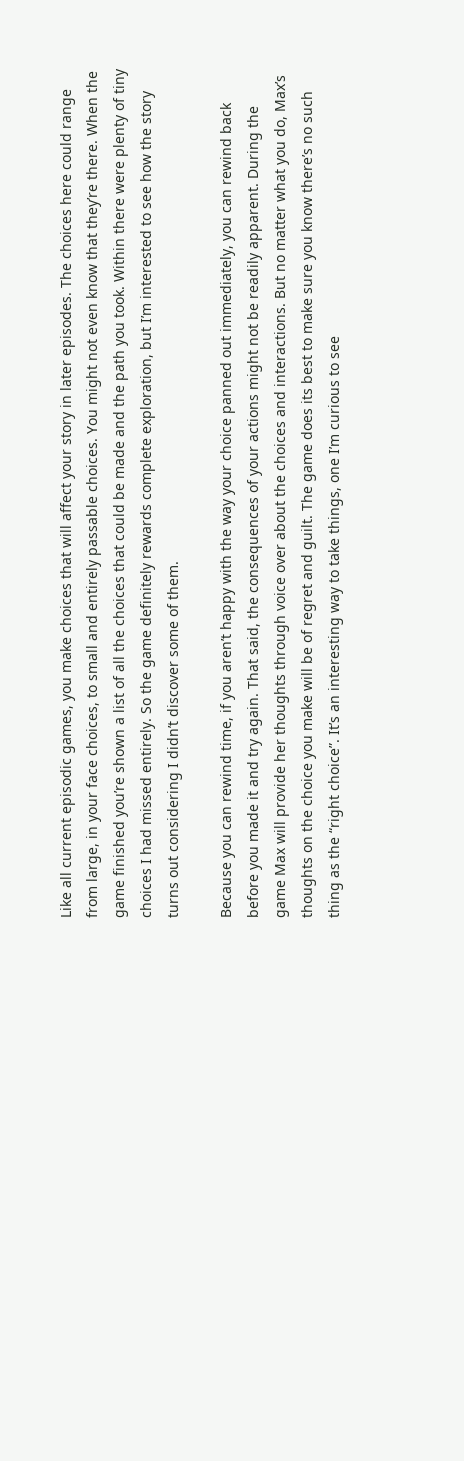Like all current episodic games, you make choices that will affect your story in later episodes. The choices here could range from large, in your face choices, to small and entirely passable choices. You might not even know that they’re there. When the game finished you’re shown a list of all the choices that could be made and the path you took. Within there were plenty of tiny choices I had missed entirely. So the game definitely rewards complete exploration, but I’m interested to see how the story turns out considering I didn’t discover some of them.

Because you can rewind time, if you aren’t happy with the way your choice panned out immediately, you can rewind back before you made it and try again. That said, the consequences of your actions might not be readily apparent. During the game Max will provide her thoughts through voice over about the choices and interactions. But no matter what you do, Max’s thoughts on the choice you make will be of regret and guilt. The game does its best to make sure you know there’s no such thing as the “right choice”. It’s an interesting way to take things, one I’m curious to see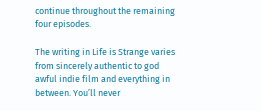continue throughout the remaining four episodes.

The writing in Life is Strange varies from sincerely authentic to god awful indie film and everything in between. You’ll never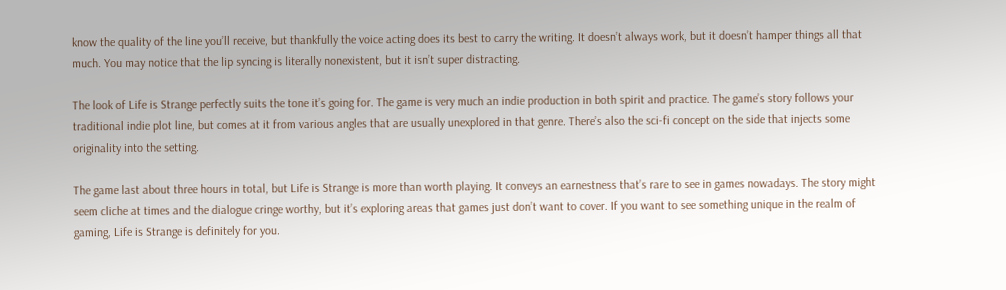know the quality of the line you’ll receive, but thankfully the voice acting does its best to carry the writing. It doesn’t always work, but it doesn’t hamper things all that much. You may notice that the lip syncing is literally nonexistent, but it isn’t super distracting.

The look of Life is Strange perfectly suits the tone it’s going for. The game is very much an indie production in both spirit and practice. The game’s story follows your traditional indie plot line, but comes at it from various angles that are usually unexplored in that genre. There’s also the sci-fi concept on the side that injects some originality into the setting.

The game last about three hours in total, but Life is Strange is more than worth playing. It conveys an earnestness that’s rare to see in games nowadays. The story might seem cliche at times and the dialogue cringe worthy, but it’s exploring areas that games just don’t want to cover. If you want to see something unique in the realm of gaming, Life is Strange is definitely for you.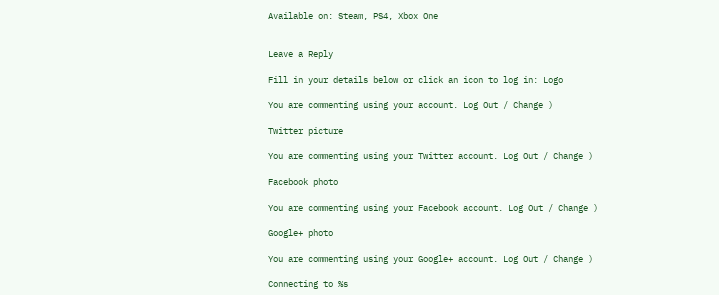Available on: Steam, PS4, Xbox One


Leave a Reply

Fill in your details below or click an icon to log in: Logo

You are commenting using your account. Log Out / Change )

Twitter picture

You are commenting using your Twitter account. Log Out / Change )

Facebook photo

You are commenting using your Facebook account. Log Out / Change )

Google+ photo

You are commenting using your Google+ account. Log Out / Change )

Connecting to %s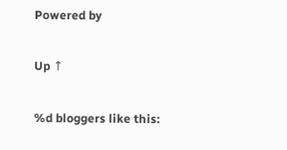Powered by

Up ↑

%d bloggers like this: